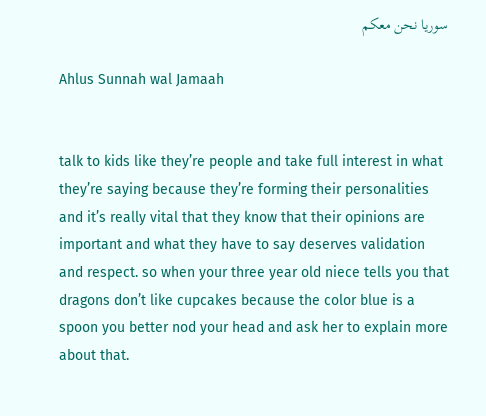سوريا نحن معكم

Ahlus Sunnah wal Jamaah


talk to kids like they’re people and take full interest in what they’re saying because they’re forming their personalities and it’s really vital that they know that their opinions are important and what they have to say deserves validation and respect. so when your three year old niece tells you that dragons don’t like cupcakes because the color blue is a spoon you better nod your head and ask her to explain more about that.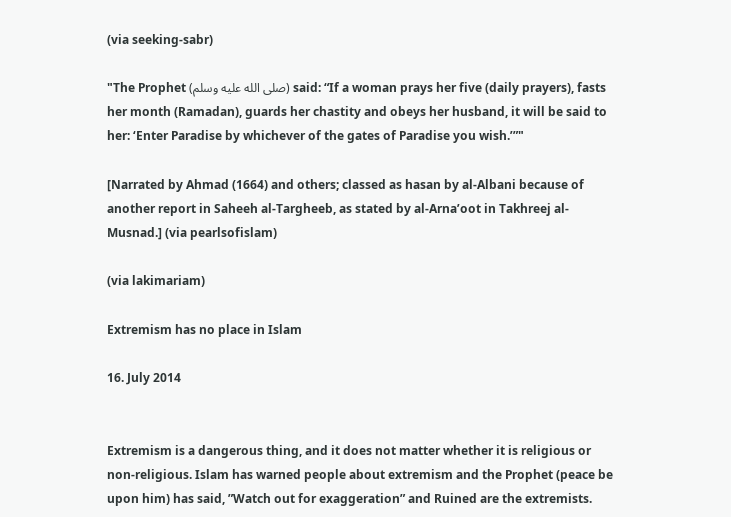(via seeking-sabr)

"The Prophet (صلى الله عليه وسلم) said: “If a woman prays her five (daily prayers), fasts her month (Ramadan), guards her chastity and obeys her husband, it will be said to her: ‘Enter Paradise by whichever of the gates of Paradise you wish.’”"

[Narrated by Ahmad (1664) and others; classed as hasan by al-Albani because of another report in Saheeh al-Targheeb, as stated by al-Arna’oot in Takhreej al-Musnad.] (via pearlsofislam)

(via lakimariam)

Extremism has no place in Islam

16. July 2014


Extremism is a dangerous thing, and it does not matter whether it is religious or non-religious. Islam has warned people about extremism and the Prophet (peace be upon him) has said, ”Watch out for exaggeration” and Ruined are the extremists.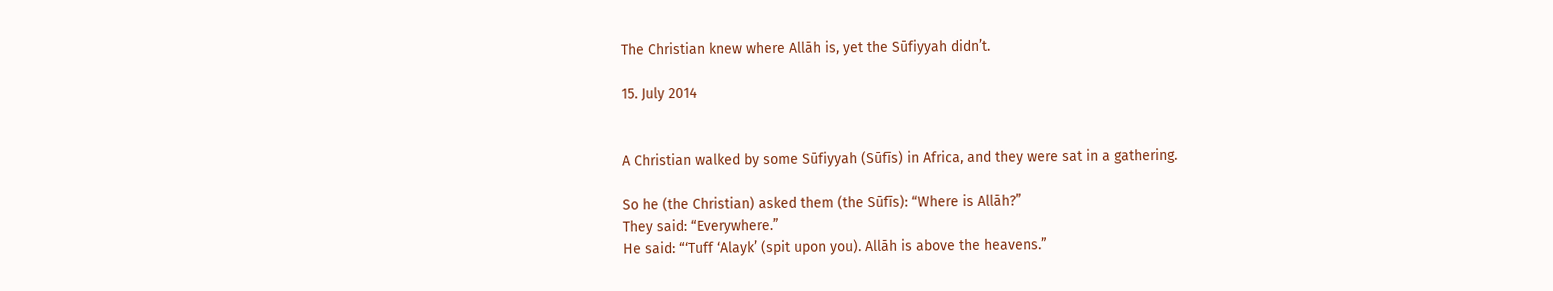The Christian knew where Allāh is, yet the Sūfiyyah didn’t.

15. July 2014


A Christian walked by some Sūfiyyah (Sūfīs) in Africa, and they were sat in a gathering.

So he (the Christian) asked them (the Sūfīs): “Where is Allāh?”
They said: “Everywhere.”
He said: “‘Tuff ‘Alayk’ (spit upon you). Allāh is above the heavens.”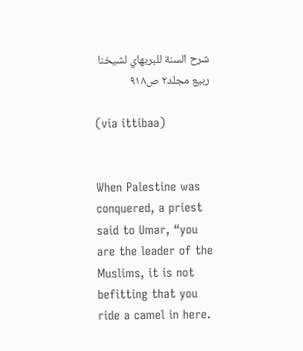شرح السنة للبربهاي لشيخنا ربيع مجلد٢ ص٩١٨

(via ittibaa)


When Palestine was conquered, a priest said to Umar, “you are the leader of the Muslims, it is not befitting that you ride a camel in here.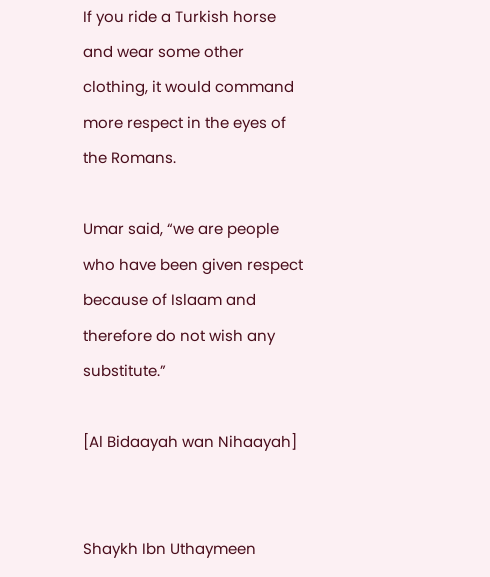If you ride a Turkish horse and wear some other clothing, it would command more respect in the eyes of the Romans.

Umar said, “we are people who have been given respect because of Islaam and therefore do not wish any substitute.”

[Al Bidaayah wan Nihaayah]


Shaykh Ibn Uthaymeen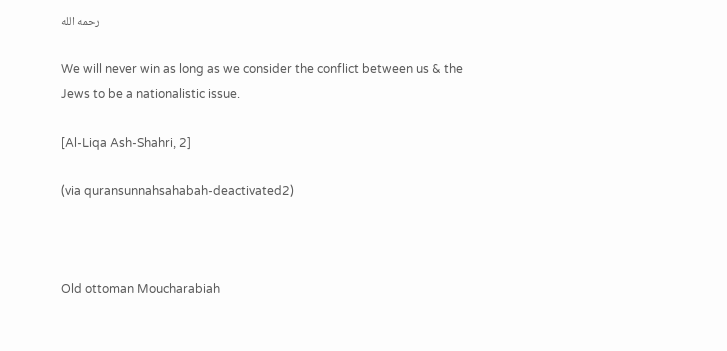رحمه الله

We will never win as long as we consider the conflict between us & the Jews to be a nationalistic issue.

[Al-Liqa Ash-Shahri, 2]

(via quransunnahsahabah-deactivated2)



Old ottoman Moucharabiah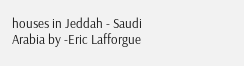houses in Jeddah - Saudi Arabia by -Eric Lafforgue